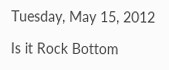Tuesday, May 15, 2012

Is it Rock Bottom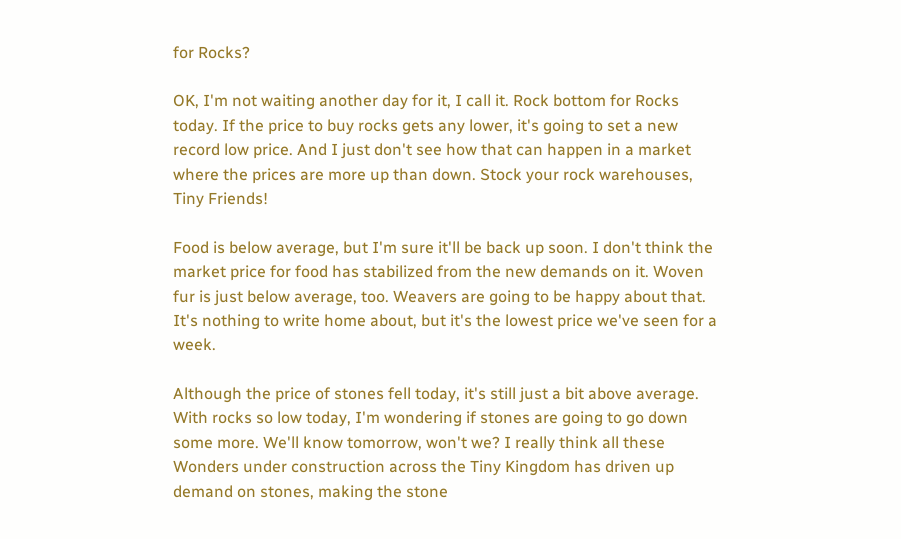for Rocks?

OK, I'm not waiting another day for it, I call it. Rock bottom for Rocks today. If the price to buy rocks gets any lower, it's going to set a new record low price. And I just don't see how that can happen in a market where the prices are more up than down. Stock your rock warehouses, Tiny Friends!

Food is below average, but I'm sure it'll be back up soon. I don't think the market price for food has stabilized from the new demands on it. Woven fur is just below average, too. Weavers are going to be happy about that. It's nothing to write home about, but it's the lowest price we've seen for a week.

Although the price of stones fell today, it's still just a bit above average. With rocks so low today, I'm wondering if stones are going to go down some more. We'll know tomorrow, won't we? I really think all these Wonders under construction across the Tiny Kingdom has driven up demand on stones, making the stone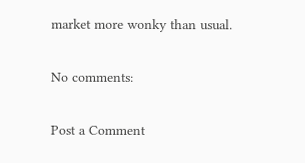market more wonky than usual.

No comments:

Post a Comment